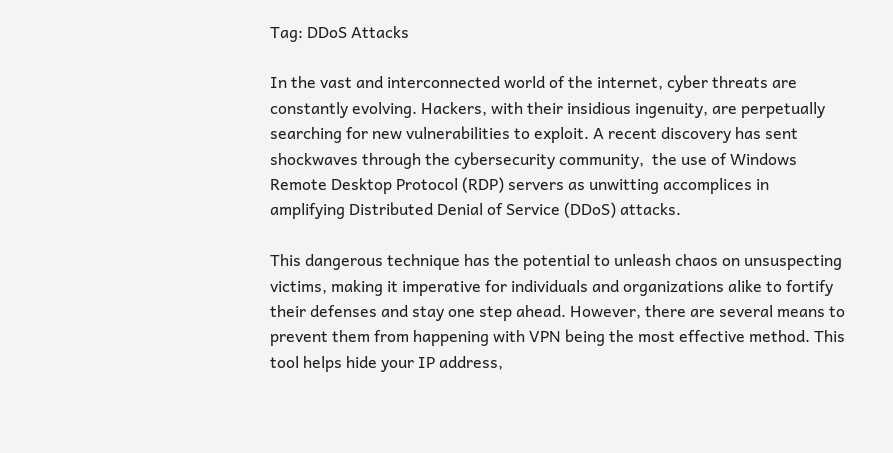Tag: DDoS Attacks

In the vast and interconnected world of the internet, cyber threats are constantly evolving. Hackers, with their insidious ingenuity, are perpetually searching for new vulnerabilities to exploit. A recent discovery has sent shockwaves through the cybersecurity community,  the use of Windows Remote Desktop Protocol (RDP) servers as unwitting accomplices in amplifying Distributed Denial of Service (DDoS) attacks.

This dangerous technique has the potential to unleash chaos on unsuspecting victims, making it imperative for individuals and organizations alike to fortify their defenses and stay one step ahead. However, there are several means to prevent them from happening with VPN being the most effective method. This tool helps hide your IP address,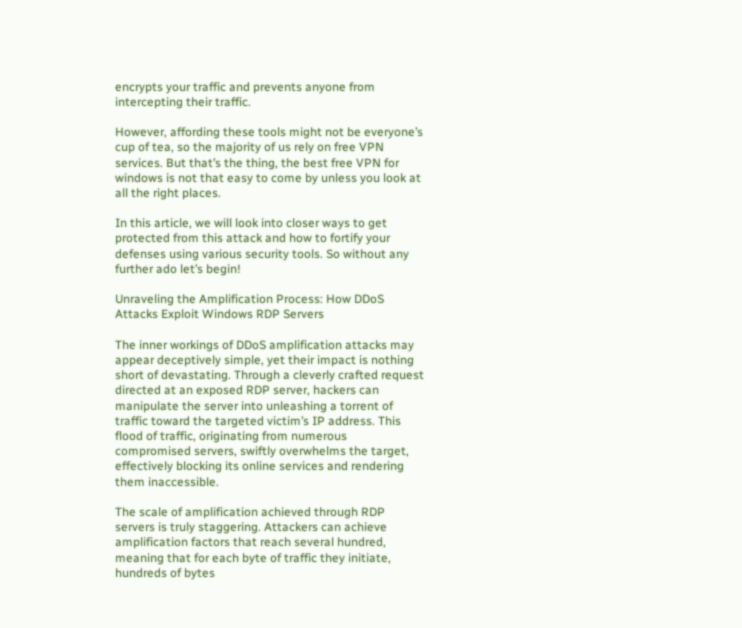encrypts your traffic and prevents anyone from intercepting their traffic.

However, affording these tools might not be everyone’s cup of tea, so the majority of us rely on free VPN services. But that’s the thing, the best free VPN for windows is not that easy to come by unless you look at all the right places.

In this article, we will look into closer ways to get protected from this attack and how to fortify your defenses using various security tools. So without any further ado let’s begin!

Unraveling the Amplification Process: How DDoS Attacks Exploit Windows RDP Servers

The inner workings of DDoS amplification attacks may appear deceptively simple, yet their impact is nothing short of devastating. Through a cleverly crafted request directed at an exposed RDP server, hackers can manipulate the server into unleashing a torrent of traffic toward the targeted victim’s IP address. This flood of traffic, originating from numerous compromised servers, swiftly overwhelms the target, effectively blocking its online services and rendering them inaccessible.

The scale of amplification achieved through RDP servers is truly staggering. Attackers can achieve amplification factors that reach several hundred, meaning that for each byte of traffic they initiate, hundreds of bytes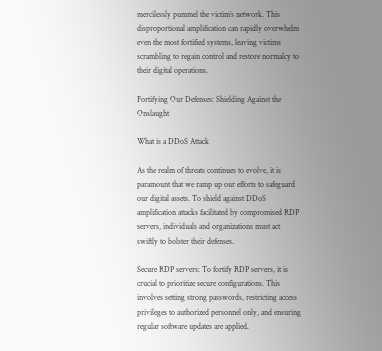mercilessly pummel the victim’s network. This disproportional amplification can rapidly overwhelm even the most fortified systems, leaving victims scrambling to regain control and restore normalcy to their digital operations.

Fortifying Our Defenses: Shielding Against the Onslaught

What is a DDoS Attack

As the realm of threats continues to evolve, it is paramount that we ramp up our efforts to safeguard our digital assets. To shield against DDoS amplification attacks facilitated by compromised RDP servers, individuals and organizations must act swiftly to bolster their defenses.

Secure RDP servers: To fortify RDP servers, it is crucial to prioritize secure configurations. This involves setting strong passwords, restricting access privileges to authorized personnel only, and ensuring regular software updates are applied.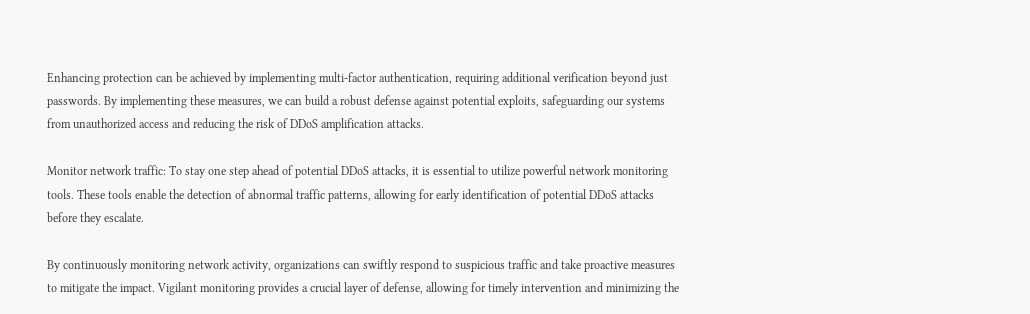Enhancing protection can be achieved by implementing multi-factor authentication, requiring additional verification beyond just passwords. By implementing these measures, we can build a robust defense against potential exploits, safeguarding our systems from unauthorized access and reducing the risk of DDoS amplification attacks.

Monitor network traffic: To stay one step ahead of potential DDoS attacks, it is essential to utilize powerful network monitoring tools. These tools enable the detection of abnormal traffic patterns, allowing for early identification of potential DDoS attacks before they escalate.

By continuously monitoring network activity, organizations can swiftly respond to suspicious traffic and take proactive measures to mitigate the impact. Vigilant monitoring provides a crucial layer of defense, allowing for timely intervention and minimizing the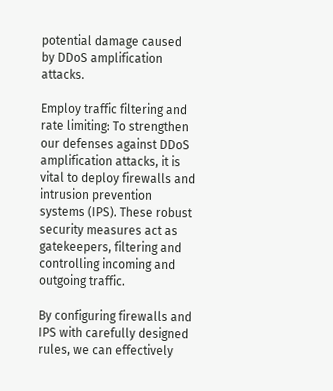potential damage caused by DDoS amplification attacks.

Employ traffic filtering and rate limiting: To strengthen our defenses against DDoS amplification attacks, it is vital to deploy firewalls and intrusion prevention systems (IPS). These robust security measures act as gatekeepers, filtering and controlling incoming and outgoing traffic.

By configuring firewalls and IPS with carefully designed rules, we can effectively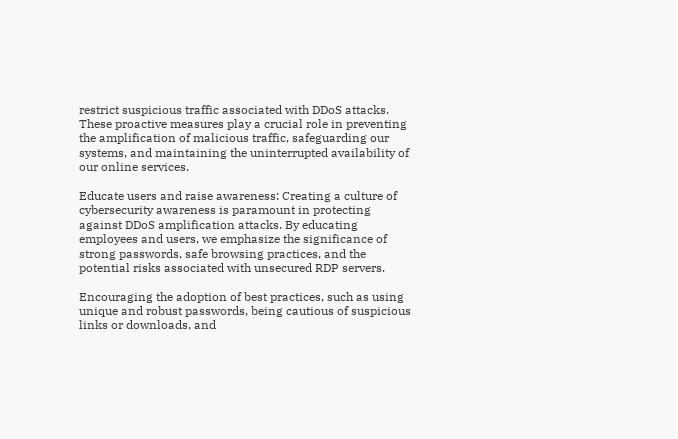restrict suspicious traffic associated with DDoS attacks. These proactive measures play a crucial role in preventing the amplification of malicious traffic, safeguarding our systems, and maintaining the uninterrupted availability of our online services.

Educate users and raise awareness: Creating a culture of cybersecurity awareness is paramount in protecting against DDoS amplification attacks. By educating employees and users, we emphasize the significance of strong passwords, safe browsing practices, and the potential risks associated with unsecured RDP servers.

Encouraging the adoption of best practices, such as using unique and robust passwords, being cautious of suspicious links or downloads, and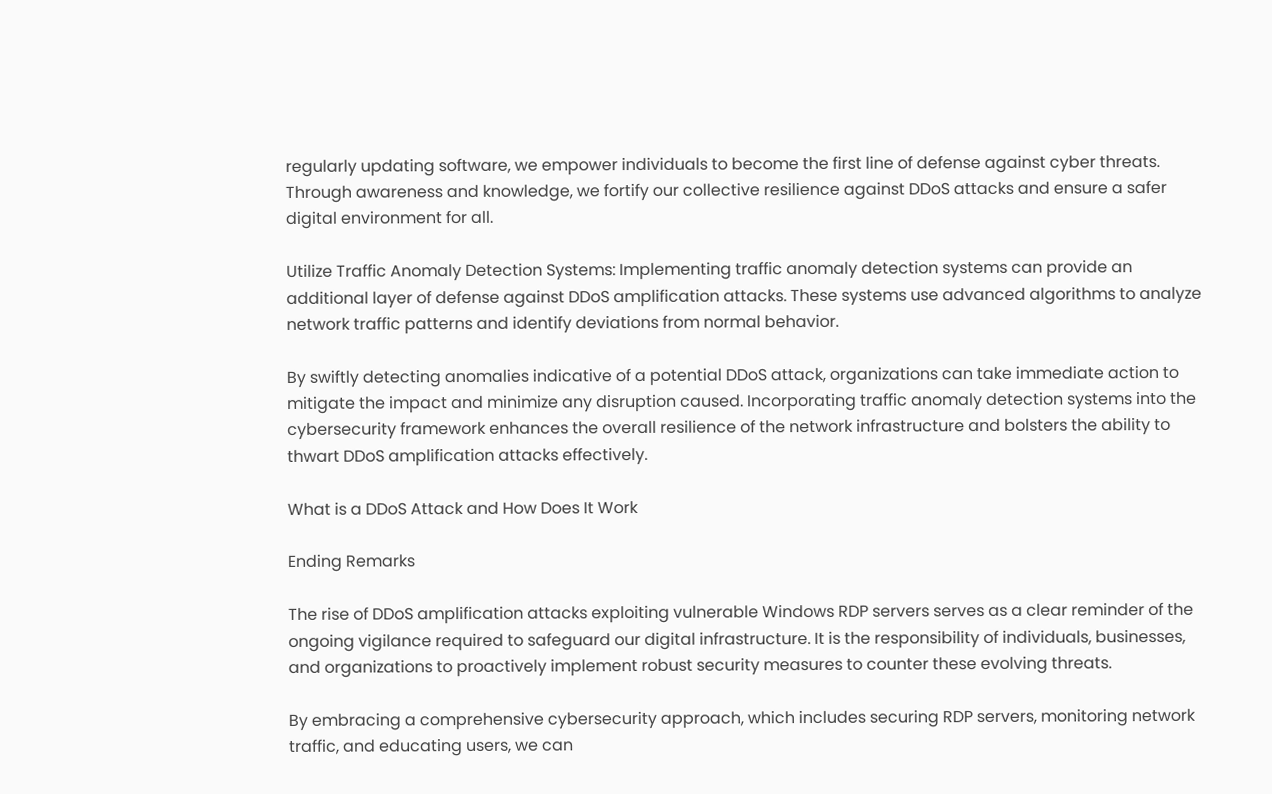regularly updating software, we empower individuals to become the first line of defense against cyber threats. Through awareness and knowledge, we fortify our collective resilience against DDoS attacks and ensure a safer digital environment for all.

Utilize Traffic Anomaly Detection Systems: Implementing traffic anomaly detection systems can provide an additional layer of defense against DDoS amplification attacks. These systems use advanced algorithms to analyze network traffic patterns and identify deviations from normal behavior.

By swiftly detecting anomalies indicative of a potential DDoS attack, organizations can take immediate action to mitigate the impact and minimize any disruption caused. Incorporating traffic anomaly detection systems into the cybersecurity framework enhances the overall resilience of the network infrastructure and bolsters the ability to thwart DDoS amplification attacks effectively.

What is a DDoS Attack and How Does It Work

Ending Remarks

The rise of DDoS amplification attacks exploiting vulnerable Windows RDP servers serves as a clear reminder of the ongoing vigilance required to safeguard our digital infrastructure. It is the responsibility of individuals, businesses, and organizations to proactively implement robust security measures to counter these evolving threats.

By embracing a comprehensive cybersecurity approach, which includes securing RDP servers, monitoring network traffic, and educating users, we can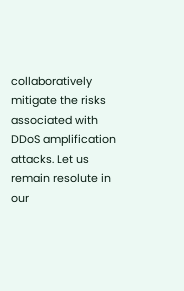collaboratively mitigate the risks associated with DDoS amplification attacks. Let us remain resolute in our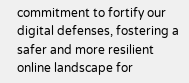commitment to fortify our digital defenses, fostering a safer and more resilient online landscape for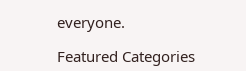everyone.

Featured Categories